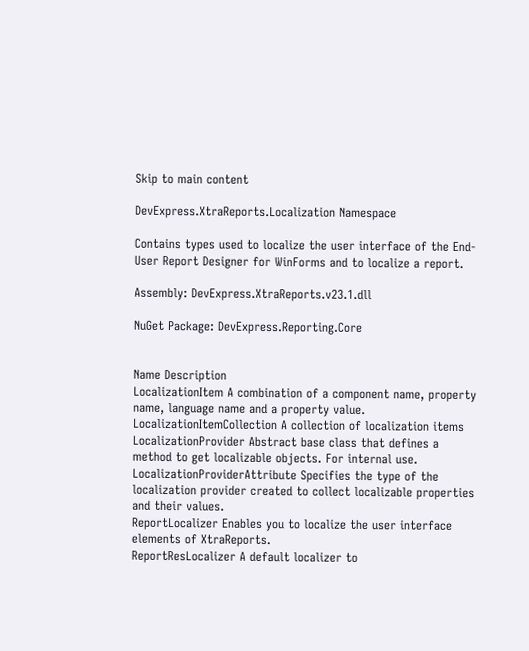Skip to main content

DevExpress.XtraReports.Localization Namespace

Contains types used to localize the user interface of the End-User Report Designer for WinForms and to localize a report.

Assembly: DevExpress.XtraReports.v23.1.dll

NuGet Package: DevExpress.Reporting.Core


Name Description
LocalizationItem A combination of a component name, property name, language name and a property value.
LocalizationItemCollection A collection of localization items
LocalizationProvider Abstract base class that defines a method to get localizable objects. For internal use.
LocalizationProviderAttribute Specifies the type of the localization provider created to collect localizable properties and their values.
ReportLocalizer Enables you to localize the user interface elements of XtraReports.
ReportResLocalizer A default localizer to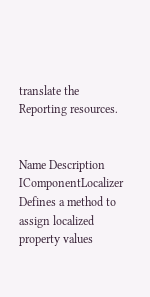translate the Reporting resources.


Name Description
IComponentLocalizer Defines a method to assign localized property values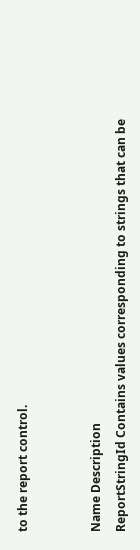to the report control.


Name Description
ReportStringId Contains values corresponding to strings that can be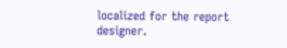localized for the report designer.